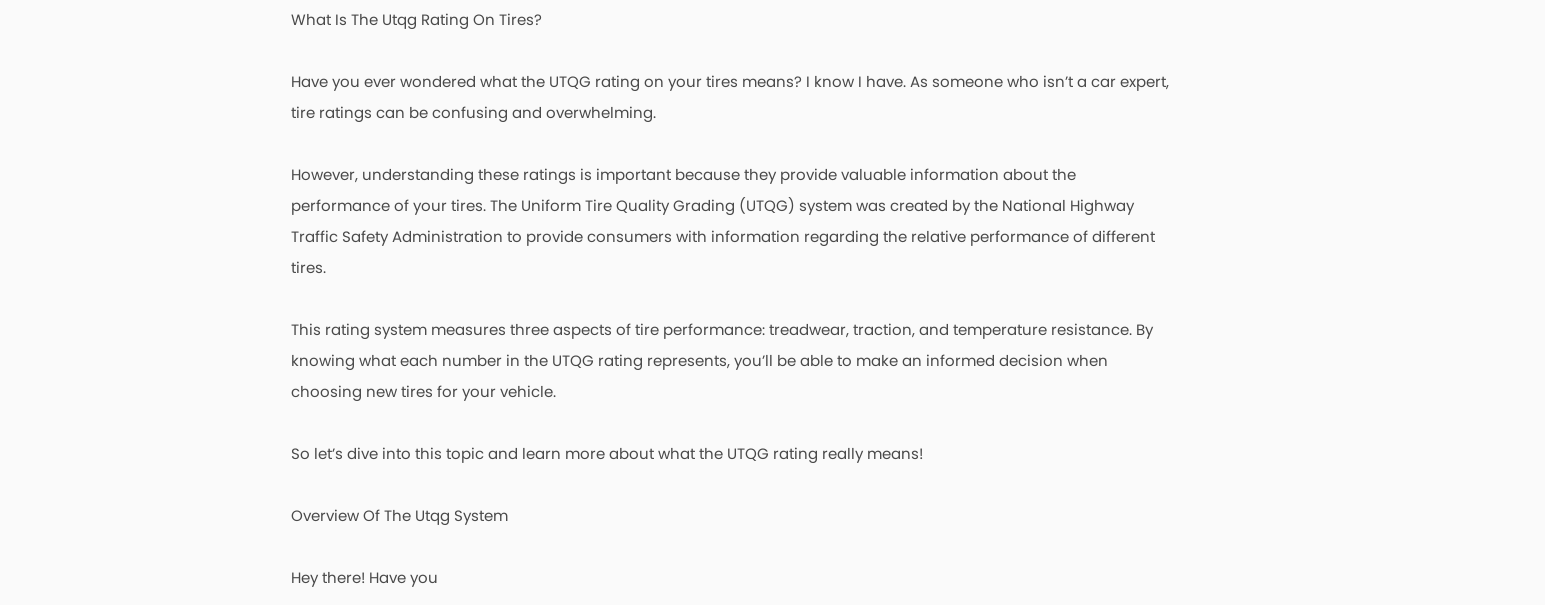What Is The Utqg Rating On Tires?

Have you ever wondered what the UTQG rating on your tires means? I know I have. As someone who isn’t a car expert, tire ratings can be confusing and overwhelming.

However, understanding these ratings is important because they provide valuable information about the performance of your tires. The Uniform Tire Quality Grading (UTQG) system was created by the National Highway Traffic Safety Administration to provide consumers with information regarding the relative performance of different tires.

This rating system measures three aspects of tire performance: treadwear, traction, and temperature resistance. By knowing what each number in the UTQG rating represents, you’ll be able to make an informed decision when choosing new tires for your vehicle.

So let’s dive into this topic and learn more about what the UTQG rating really means!

Overview Of The Utqg System

Hey there! Have you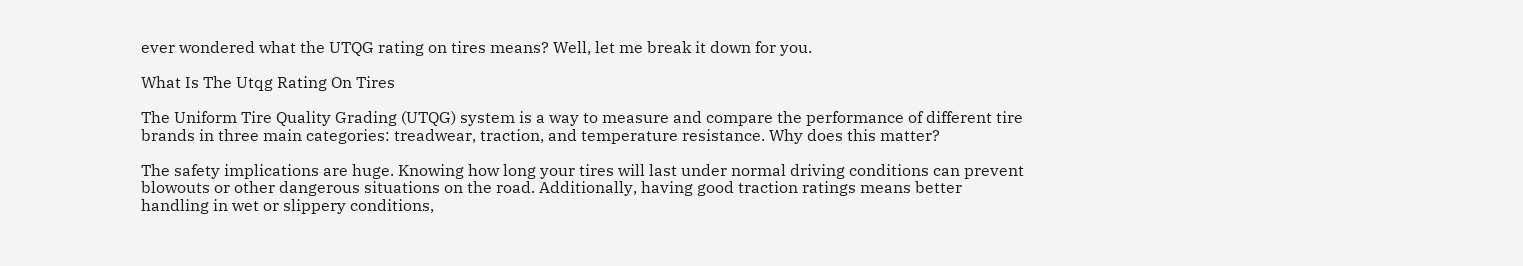ever wondered what the UTQG rating on tires means? Well, let me break it down for you.

What Is The Utqg Rating On Tires

The Uniform Tire Quality Grading (UTQG) system is a way to measure and compare the performance of different tire brands in three main categories: treadwear, traction, and temperature resistance. Why does this matter?

The safety implications are huge. Knowing how long your tires will last under normal driving conditions can prevent blowouts or other dangerous situations on the road. Additionally, having good traction ratings means better handling in wet or slippery conditions,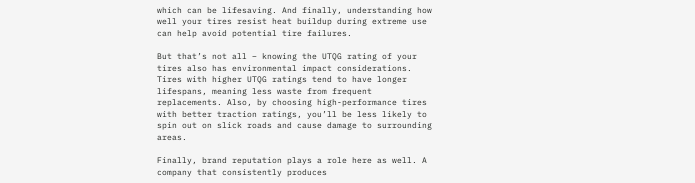which can be lifesaving. And finally, understanding how well your tires resist heat buildup during extreme use can help avoid potential tire failures.

But that’s not all – knowing the UTQG rating of your tires also has environmental impact considerations. Tires with higher UTQG ratings tend to have longer lifespans, meaning less waste from frequent replacements. Also, by choosing high-performance tires with better traction ratings, you’ll be less likely to spin out on slick roads and cause damage to surrounding areas.

Finally, brand reputation plays a role here as well. A company that consistently produces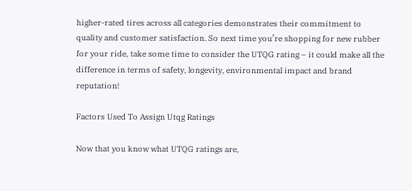higher-rated tires across all categories demonstrates their commitment to quality and customer satisfaction. So next time you’re shopping for new rubber for your ride, take some time to consider the UTQG rating – it could make all the difference in terms of safety, longevity, environmental impact and brand reputation!

Factors Used To Assign Utqg Ratings

Now that you know what UTQG ratings are,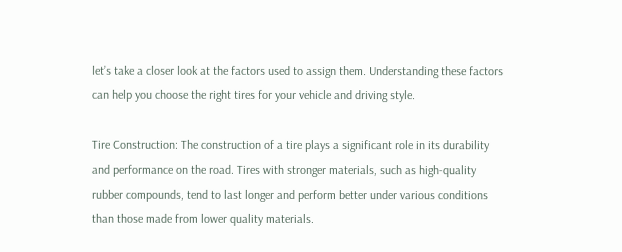let’s take a closer look at the factors used to assign them. Understanding these factors can help you choose the right tires for your vehicle and driving style.

Tire Construction: The construction of a tire plays a significant role in its durability and performance on the road. Tires with stronger materials, such as high-quality rubber compounds, tend to last longer and perform better under various conditions than those made from lower quality materials.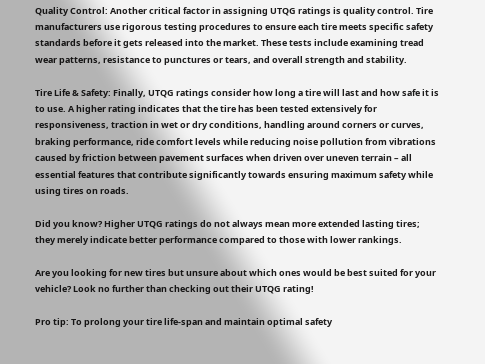Quality Control: Another critical factor in assigning UTQG ratings is quality control. Tire manufacturers use rigorous testing procedures to ensure each tire meets specific safety standards before it gets released into the market. These tests include examining tread wear patterns, resistance to punctures or tears, and overall strength and stability.

Tire Life & Safety: Finally, UTQG ratings consider how long a tire will last and how safe it is to use. A higher rating indicates that the tire has been tested extensively for responsiveness, traction in wet or dry conditions, handling around corners or curves, braking performance, ride comfort levels while reducing noise pollution from vibrations caused by friction between pavement surfaces when driven over uneven terrain – all essential features that contribute significantly towards ensuring maximum safety while using tires on roads.

Did you know? Higher UTQG ratings do not always mean more extended lasting tires; they merely indicate better performance compared to those with lower rankings.

Are you looking for new tires but unsure about which ones would be best suited for your vehicle? Look no further than checking out their UTQG rating!

Pro tip: To prolong your tire life-span and maintain optimal safety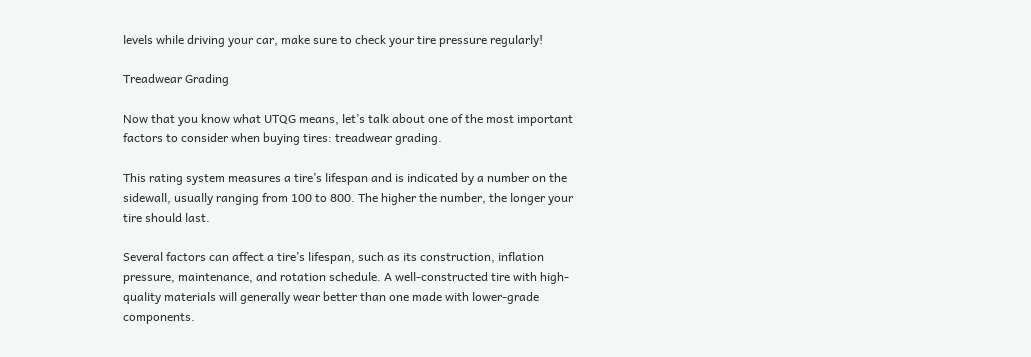levels while driving your car, make sure to check your tire pressure regularly!

Treadwear Grading

Now that you know what UTQG means, let’s talk about one of the most important factors to consider when buying tires: treadwear grading.

This rating system measures a tire’s lifespan and is indicated by a number on the sidewall, usually ranging from 100 to 800. The higher the number, the longer your tire should last.

Several factors can affect a tire’s lifespan, such as its construction, inflation pressure, maintenance, and rotation schedule. A well-constructed tire with high-quality materials will generally wear better than one made with lower-grade components.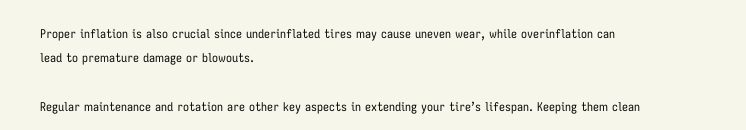Proper inflation is also crucial since underinflated tires may cause uneven wear, while overinflation can lead to premature damage or blowouts.

Regular maintenance and rotation are other key aspects in extending your tire’s lifespan. Keeping them clean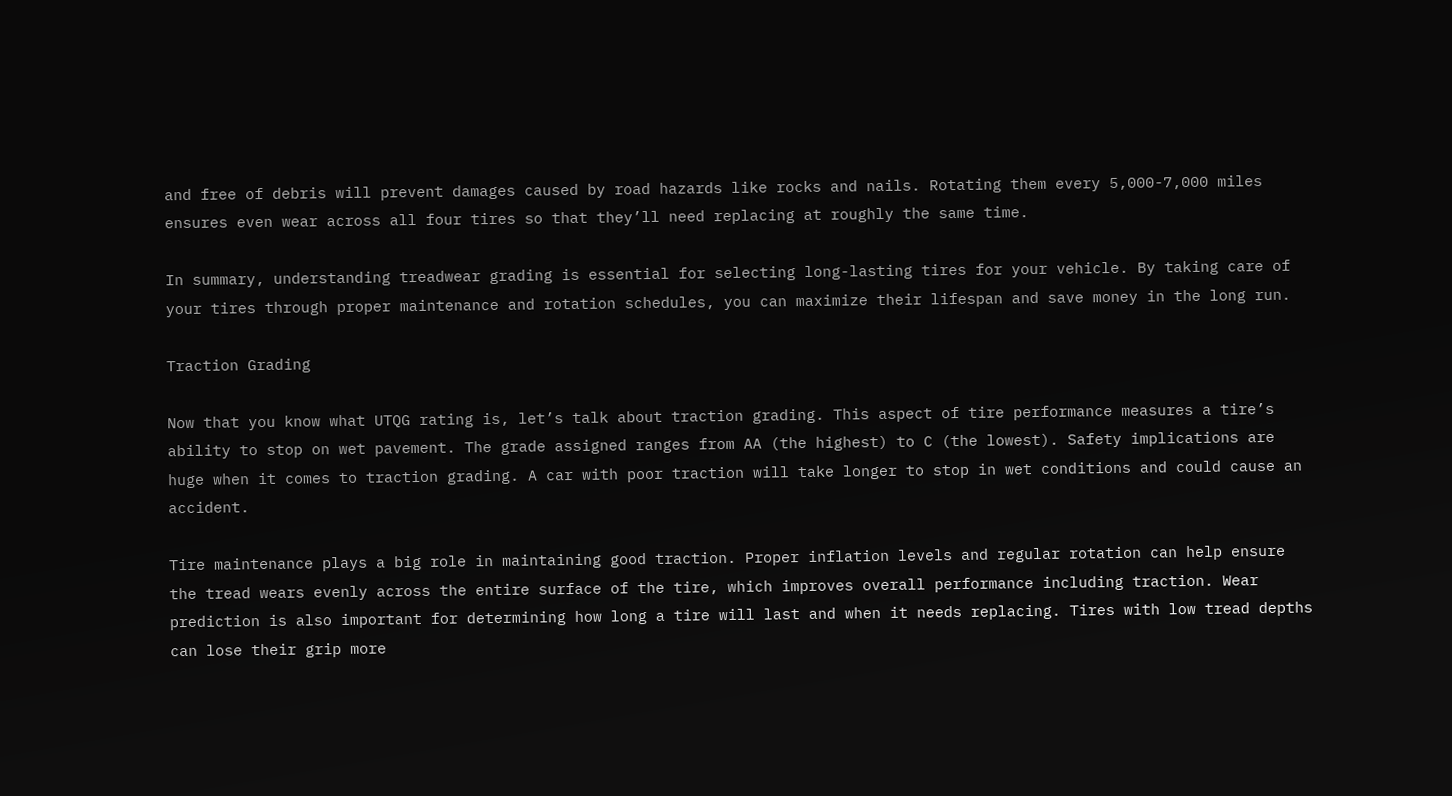and free of debris will prevent damages caused by road hazards like rocks and nails. Rotating them every 5,000-7,000 miles ensures even wear across all four tires so that they’ll need replacing at roughly the same time.

In summary, understanding treadwear grading is essential for selecting long-lasting tires for your vehicle. By taking care of your tires through proper maintenance and rotation schedules, you can maximize their lifespan and save money in the long run.

Traction Grading

Now that you know what UTQG rating is, let’s talk about traction grading. This aspect of tire performance measures a tire’s ability to stop on wet pavement. The grade assigned ranges from AA (the highest) to C (the lowest). Safety implications are huge when it comes to traction grading. A car with poor traction will take longer to stop in wet conditions and could cause an accident.

Tire maintenance plays a big role in maintaining good traction. Proper inflation levels and regular rotation can help ensure the tread wears evenly across the entire surface of the tire, which improves overall performance including traction. Wear prediction is also important for determining how long a tire will last and when it needs replacing. Tires with low tread depths can lose their grip more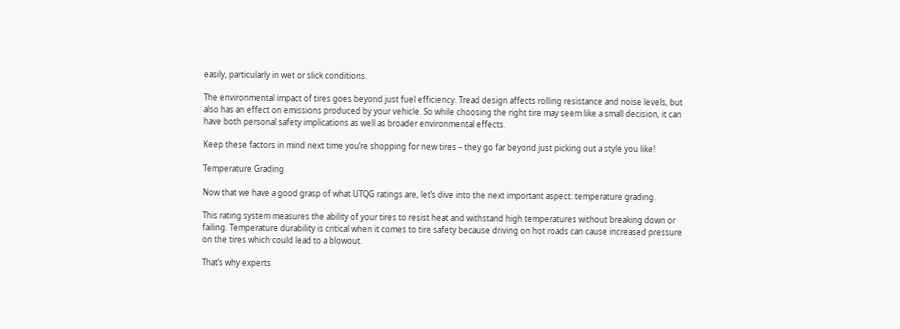easily, particularly in wet or slick conditions.

The environmental impact of tires goes beyond just fuel efficiency. Tread design affects rolling resistance and noise levels, but also has an effect on emissions produced by your vehicle. So while choosing the right tire may seem like a small decision, it can have both personal safety implications as well as broader environmental effects.

Keep these factors in mind next time you’re shopping for new tires – they go far beyond just picking out a style you like!

Temperature Grading

Now that we have a good grasp of what UTQG ratings are, let’s dive into the next important aspect: temperature grading.

This rating system measures the ability of your tires to resist heat and withstand high temperatures without breaking down or failing. Temperature durability is critical when it comes to tire safety because driving on hot roads can cause increased pressure on the tires which could lead to a blowout.

That’s why experts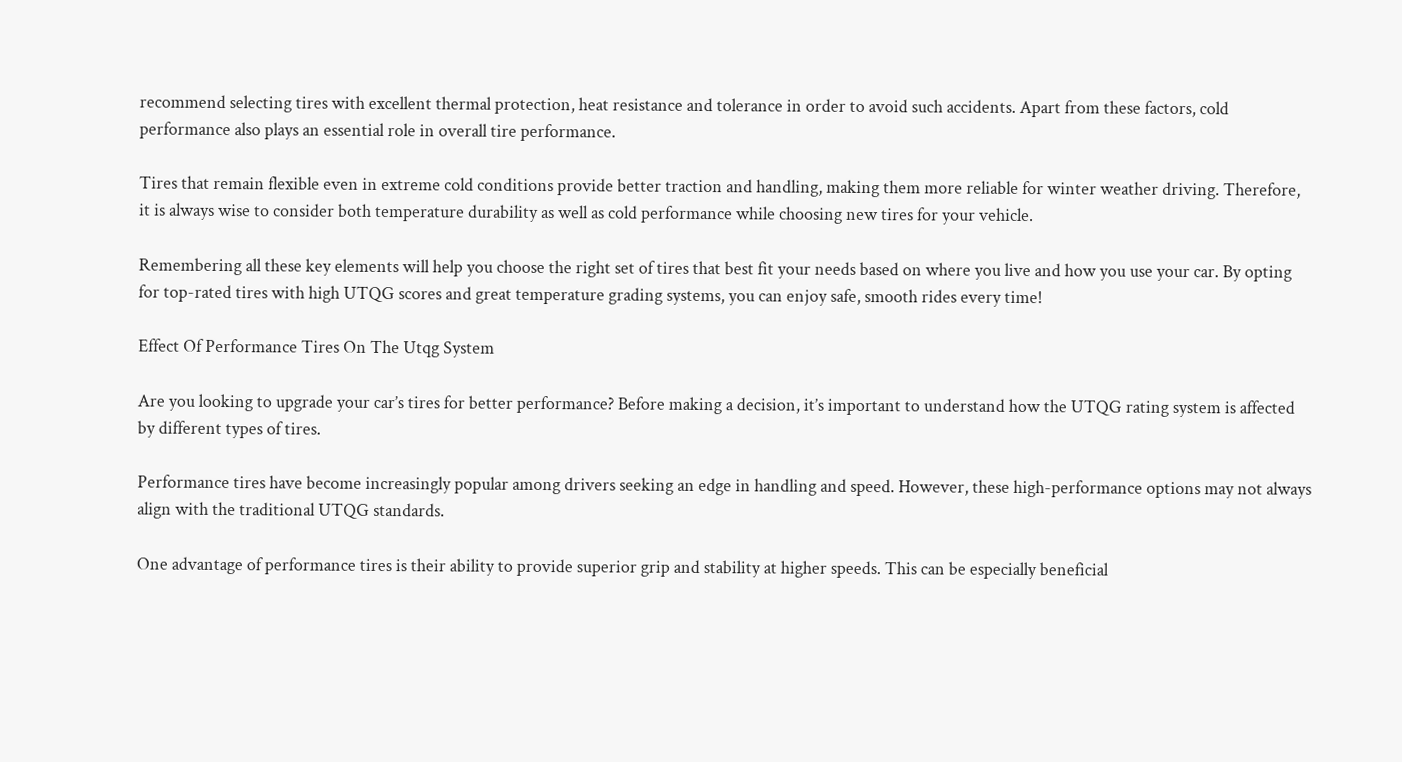recommend selecting tires with excellent thermal protection, heat resistance and tolerance in order to avoid such accidents. Apart from these factors, cold performance also plays an essential role in overall tire performance.

Tires that remain flexible even in extreme cold conditions provide better traction and handling, making them more reliable for winter weather driving. Therefore, it is always wise to consider both temperature durability as well as cold performance while choosing new tires for your vehicle.

Remembering all these key elements will help you choose the right set of tires that best fit your needs based on where you live and how you use your car. By opting for top-rated tires with high UTQG scores and great temperature grading systems, you can enjoy safe, smooth rides every time!

Effect Of Performance Tires On The Utqg System

Are you looking to upgrade your car’s tires for better performance? Before making a decision, it’s important to understand how the UTQG rating system is affected by different types of tires.

Performance tires have become increasingly popular among drivers seeking an edge in handling and speed. However, these high-performance options may not always align with the traditional UTQG standards.

One advantage of performance tires is their ability to provide superior grip and stability at higher speeds. This can be especially beneficial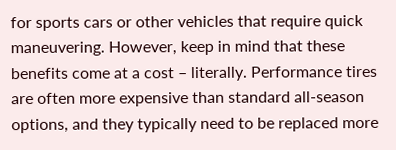for sports cars or other vehicles that require quick maneuvering. However, keep in mind that these benefits come at a cost – literally. Performance tires are often more expensive than standard all-season options, and they typically need to be replaced more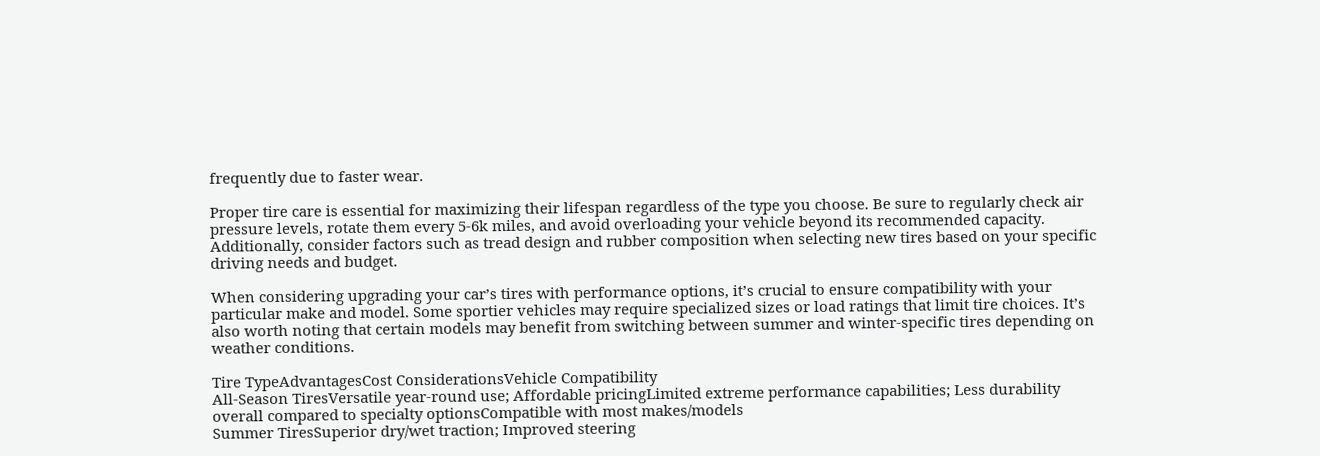frequently due to faster wear.

Proper tire care is essential for maximizing their lifespan regardless of the type you choose. Be sure to regularly check air pressure levels, rotate them every 5-6k miles, and avoid overloading your vehicle beyond its recommended capacity. Additionally, consider factors such as tread design and rubber composition when selecting new tires based on your specific driving needs and budget.

When considering upgrading your car’s tires with performance options, it’s crucial to ensure compatibility with your particular make and model. Some sportier vehicles may require specialized sizes or load ratings that limit tire choices. It’s also worth noting that certain models may benefit from switching between summer and winter-specific tires depending on weather conditions.

Tire TypeAdvantagesCost ConsiderationsVehicle Compatibility
All-Season TiresVersatile year-round use; Affordable pricingLimited extreme performance capabilities; Less durability overall compared to specialty optionsCompatible with most makes/models
Summer TiresSuperior dry/wet traction; Improved steering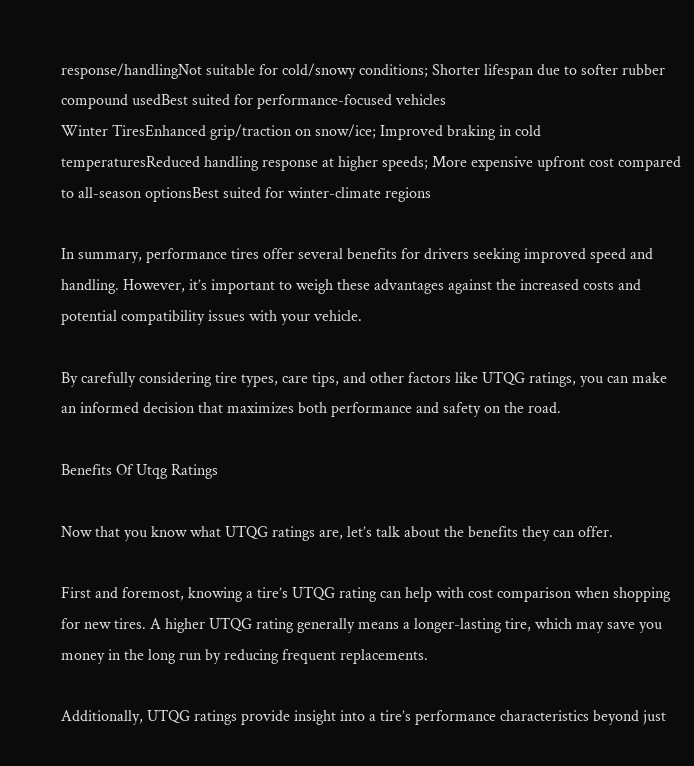response/handlingNot suitable for cold/snowy conditions; Shorter lifespan due to softer rubber compound usedBest suited for performance-focused vehicles
Winter TiresEnhanced grip/traction on snow/ice; Improved braking in cold temperaturesReduced handling response at higher speeds; More expensive upfront cost compared to all-season optionsBest suited for winter-climate regions

In summary, performance tires offer several benefits for drivers seeking improved speed and handling. However, it’s important to weigh these advantages against the increased costs and potential compatibility issues with your vehicle.

By carefully considering tire types, care tips, and other factors like UTQG ratings, you can make an informed decision that maximizes both performance and safety on the road.

Benefits Of Utqg Ratings

Now that you know what UTQG ratings are, let’s talk about the benefits they can offer.

First and foremost, knowing a tire’s UTQG rating can help with cost comparison when shopping for new tires. A higher UTQG rating generally means a longer-lasting tire, which may save you money in the long run by reducing frequent replacements.

Additionally, UTQG ratings provide insight into a tire’s performance characteristics beyond just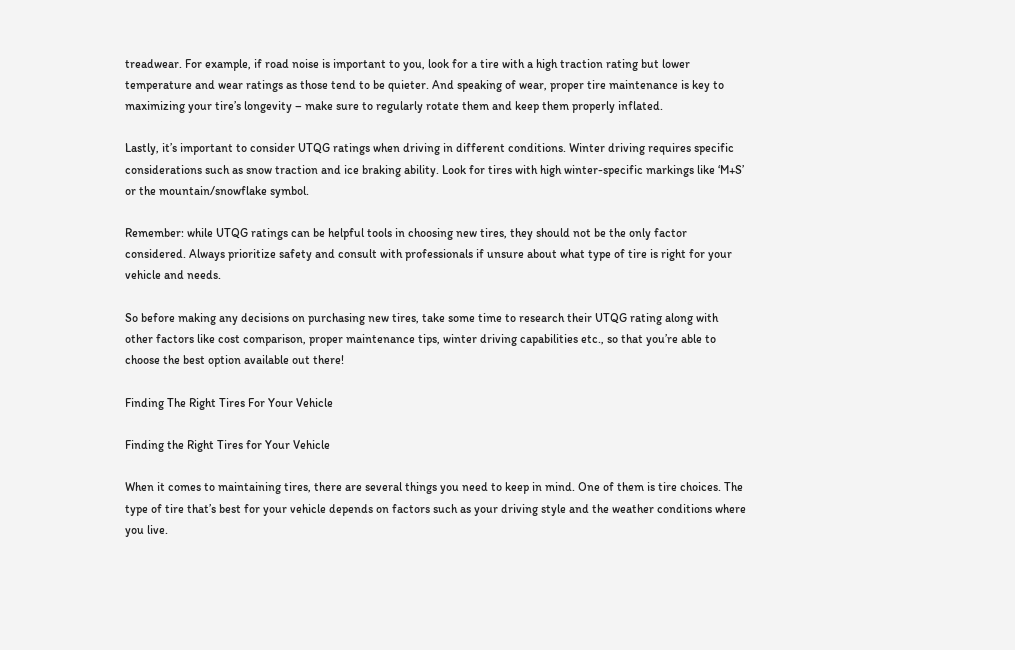treadwear. For example, if road noise is important to you, look for a tire with a high traction rating but lower temperature and wear ratings as those tend to be quieter. And speaking of wear, proper tire maintenance is key to maximizing your tire’s longevity – make sure to regularly rotate them and keep them properly inflated.

Lastly, it’s important to consider UTQG ratings when driving in different conditions. Winter driving requires specific considerations such as snow traction and ice braking ability. Look for tires with high winter-specific markings like ‘M+S’ or the mountain/snowflake symbol.

Remember: while UTQG ratings can be helpful tools in choosing new tires, they should not be the only factor considered. Always prioritize safety and consult with professionals if unsure about what type of tire is right for your vehicle and needs.

So before making any decisions on purchasing new tires, take some time to research their UTQG rating along with other factors like cost comparison, proper maintenance tips, winter driving capabilities etc., so that you’re able to choose the best option available out there!

Finding The Right Tires For Your Vehicle

Finding the Right Tires for Your Vehicle

When it comes to maintaining tires, there are several things you need to keep in mind. One of them is tire choices. The type of tire that’s best for your vehicle depends on factors such as your driving style and the weather conditions where you live.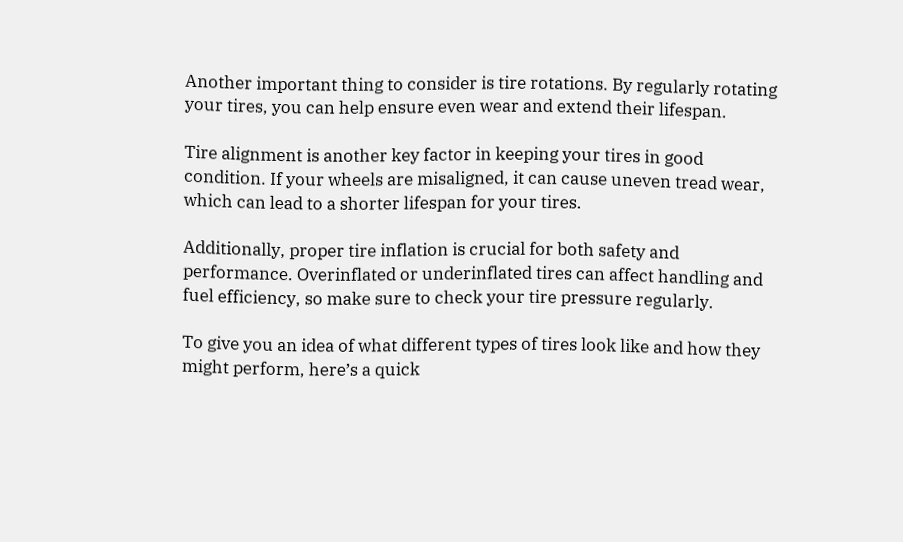Another important thing to consider is tire rotations. By regularly rotating your tires, you can help ensure even wear and extend their lifespan.

Tire alignment is another key factor in keeping your tires in good condition. If your wheels are misaligned, it can cause uneven tread wear, which can lead to a shorter lifespan for your tires.

Additionally, proper tire inflation is crucial for both safety and performance. Overinflated or underinflated tires can affect handling and fuel efficiency, so make sure to check your tire pressure regularly.

To give you an idea of what different types of tires look like and how they might perform, here’s a quick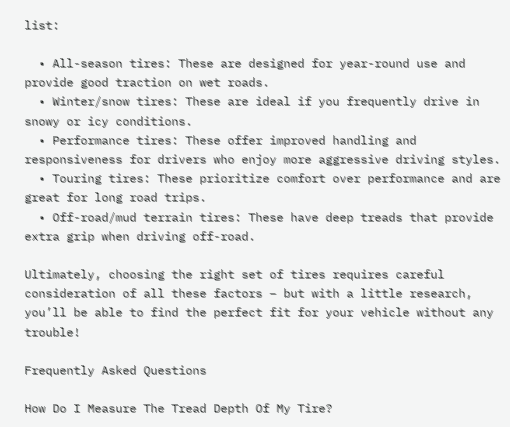list:

  • All-season tires: These are designed for year-round use and provide good traction on wet roads.
  • Winter/snow tires: These are ideal if you frequently drive in snowy or icy conditions.
  • Performance tires: These offer improved handling and responsiveness for drivers who enjoy more aggressive driving styles.
  • Touring tires: These prioritize comfort over performance and are great for long road trips.
  • Off-road/mud terrain tires: These have deep treads that provide extra grip when driving off-road.

Ultimately, choosing the right set of tires requires careful consideration of all these factors – but with a little research, you’ll be able to find the perfect fit for your vehicle without any trouble!

Frequently Asked Questions

How Do I Measure The Tread Depth Of My Tire?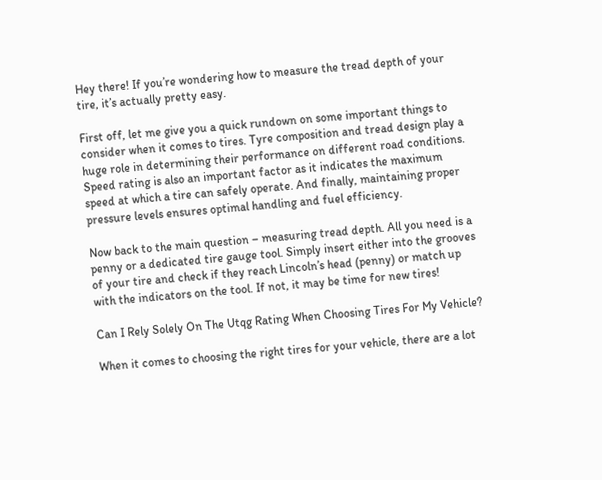Hey there! If you’re wondering how to measure the tread depth of your tire, it’s actually pretty easy.

First off, let me give you a quick rundown on some important things to consider when it comes to tires. Tyre composition and tread design play a huge role in determining their performance on different road conditions. Speed rating is also an important factor as it indicates the maximum speed at which a tire can safely operate. And finally, maintaining proper pressure levels ensures optimal handling and fuel efficiency.

Now back to the main question – measuring tread depth. All you need is a penny or a dedicated tire gauge tool. Simply insert either into the grooves of your tire and check if they reach Lincoln’s head (penny) or match up with the indicators on the tool. If not, it may be time for new tires!

Can I Rely Solely On The Utqg Rating When Choosing Tires For My Vehicle?

When it comes to choosing the right tires for your vehicle, there are a lot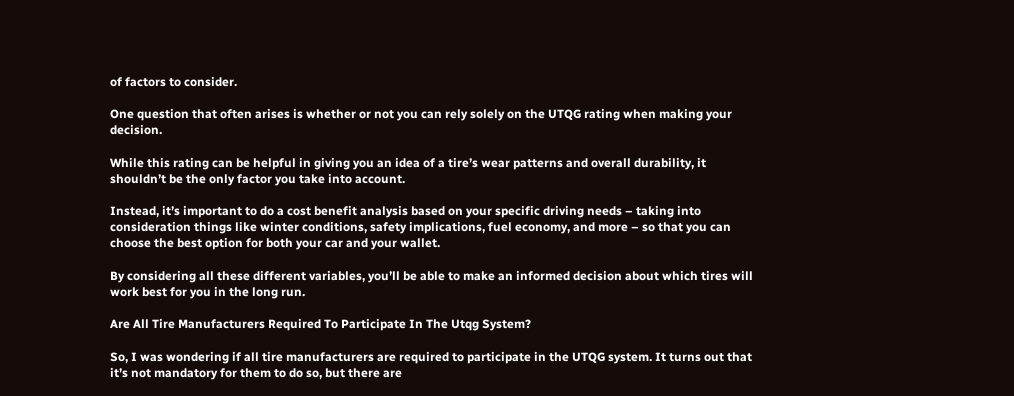of factors to consider.

One question that often arises is whether or not you can rely solely on the UTQG rating when making your decision.

While this rating can be helpful in giving you an idea of a tire’s wear patterns and overall durability, it shouldn’t be the only factor you take into account.

Instead, it’s important to do a cost benefit analysis based on your specific driving needs – taking into consideration things like winter conditions, safety implications, fuel economy, and more – so that you can choose the best option for both your car and your wallet.

By considering all these different variables, you’ll be able to make an informed decision about which tires will work best for you in the long run.

Are All Tire Manufacturers Required To Participate In The Utqg System?

So, I was wondering if all tire manufacturers are required to participate in the UTQG system. It turns out that it’s not mandatory for them to do so, but there are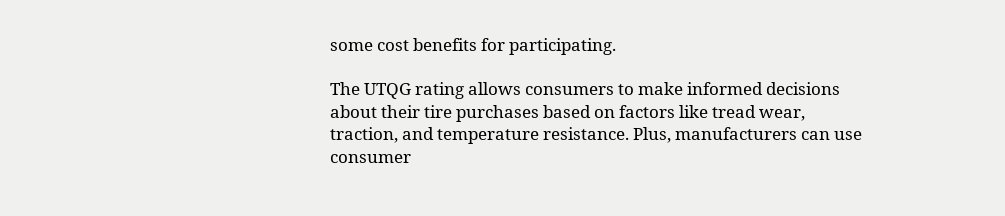some cost benefits for participating.

The UTQG rating allows consumers to make informed decisions about their tire purchases based on factors like tread wear, traction, and temperature resistance. Plus, manufacturers can use consumer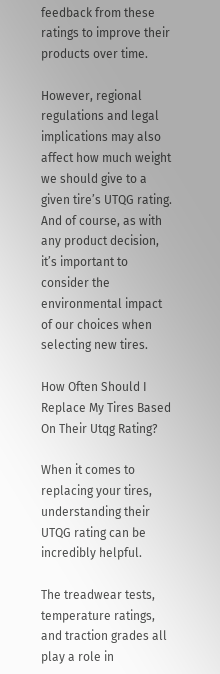feedback from these ratings to improve their products over time.

However, regional regulations and legal implications may also affect how much weight we should give to a given tire’s UTQG rating. And of course, as with any product decision, it’s important to consider the environmental impact of our choices when selecting new tires.

How Often Should I Replace My Tires Based On Their Utqg Rating?

When it comes to replacing your tires, understanding their UTQG rating can be incredibly helpful.

The treadwear tests, temperature ratings, and traction grades all play a role in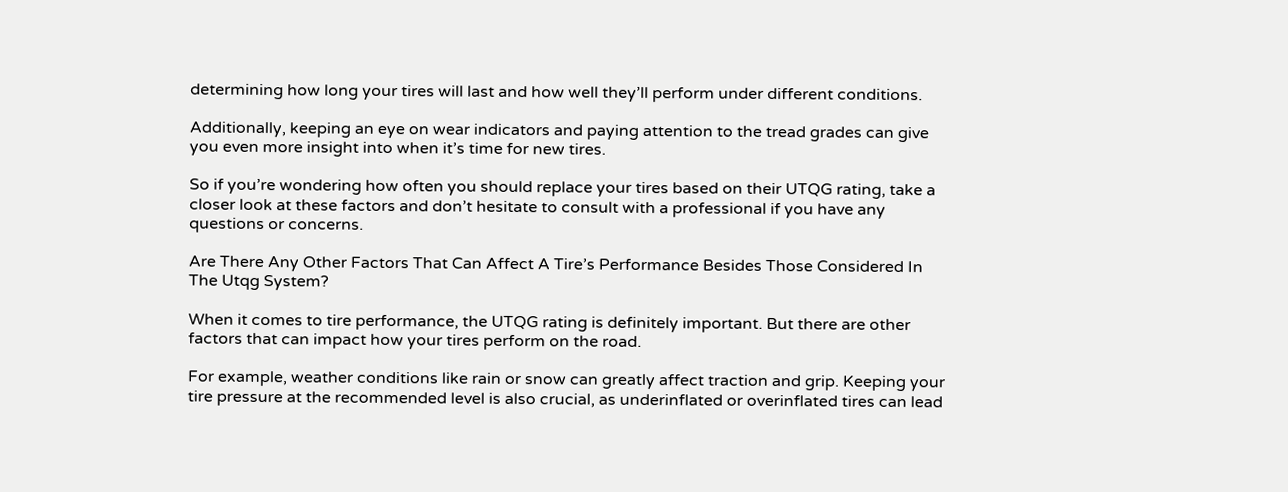determining how long your tires will last and how well they’ll perform under different conditions.

Additionally, keeping an eye on wear indicators and paying attention to the tread grades can give you even more insight into when it’s time for new tires.

So if you’re wondering how often you should replace your tires based on their UTQG rating, take a closer look at these factors and don’t hesitate to consult with a professional if you have any questions or concerns.

Are There Any Other Factors That Can Affect A Tire’s Performance Besides Those Considered In The Utqg System?

When it comes to tire performance, the UTQG rating is definitely important. But there are other factors that can impact how your tires perform on the road.

For example, weather conditions like rain or snow can greatly affect traction and grip. Keeping your tire pressure at the recommended level is also crucial, as underinflated or overinflated tires can lead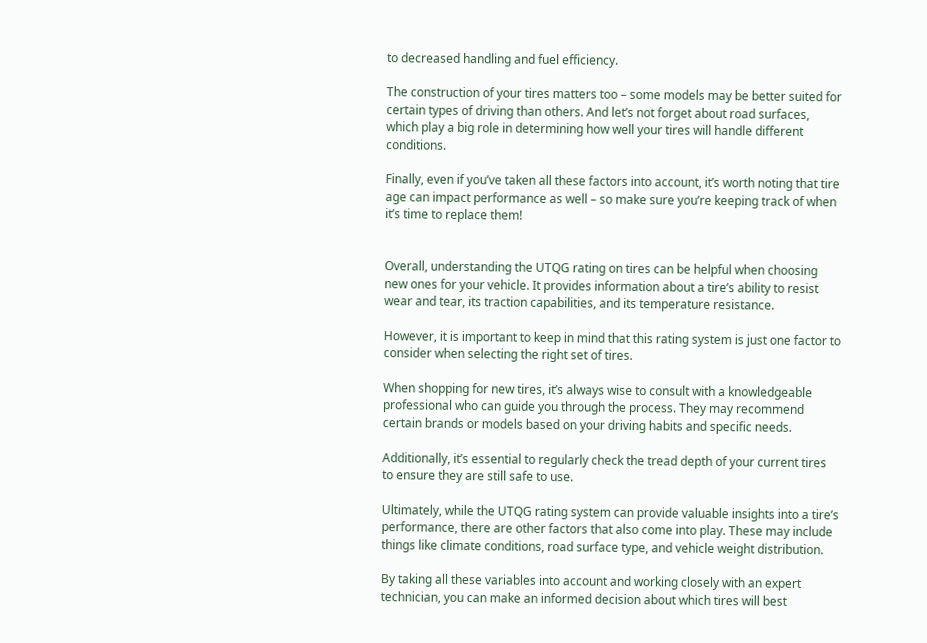to decreased handling and fuel efficiency.

The construction of your tires matters too – some models may be better suited for certain types of driving than others. And let’s not forget about road surfaces, which play a big role in determining how well your tires will handle different conditions.

Finally, even if you’ve taken all these factors into account, it’s worth noting that tire age can impact performance as well – so make sure you’re keeping track of when it’s time to replace them!


Overall, understanding the UTQG rating on tires can be helpful when choosing new ones for your vehicle. It provides information about a tire’s ability to resist wear and tear, its traction capabilities, and its temperature resistance.

However, it is important to keep in mind that this rating system is just one factor to consider when selecting the right set of tires.

When shopping for new tires, it’s always wise to consult with a knowledgeable professional who can guide you through the process. They may recommend certain brands or models based on your driving habits and specific needs.

Additionally, it’s essential to regularly check the tread depth of your current tires to ensure they are still safe to use.

Ultimately, while the UTQG rating system can provide valuable insights into a tire’s performance, there are other factors that also come into play. These may include things like climate conditions, road surface type, and vehicle weight distribution.

By taking all these variables into account and working closely with an expert technician, you can make an informed decision about which tires will best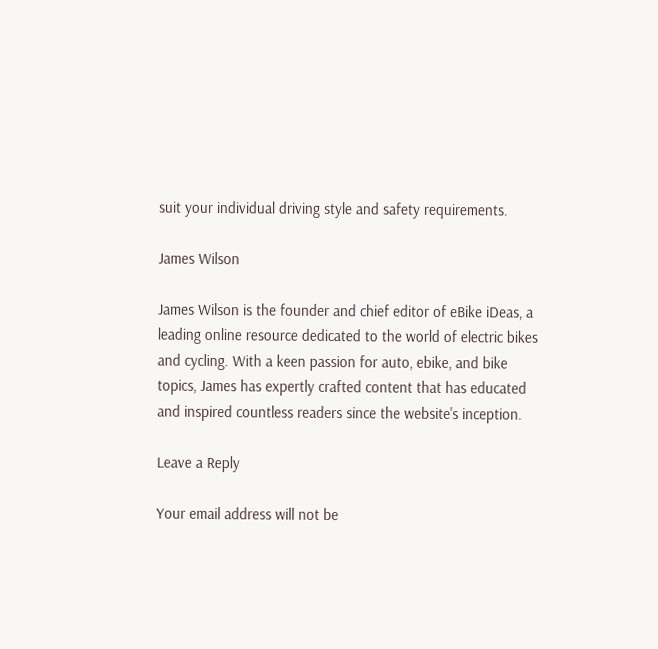suit your individual driving style and safety requirements.

James Wilson

James Wilson is the founder and chief editor of eBike iDeas, a leading online resource dedicated to the world of electric bikes and cycling. With a keen passion for auto, ebike, and bike topics, James has expertly crafted content that has educated and inspired countless readers since the website's inception.

Leave a Reply

Your email address will not be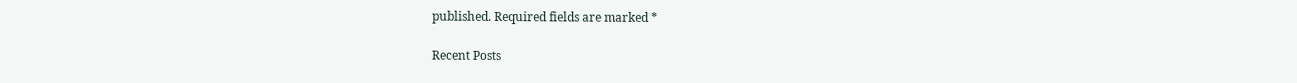published. Required fields are marked *

Recent Posts